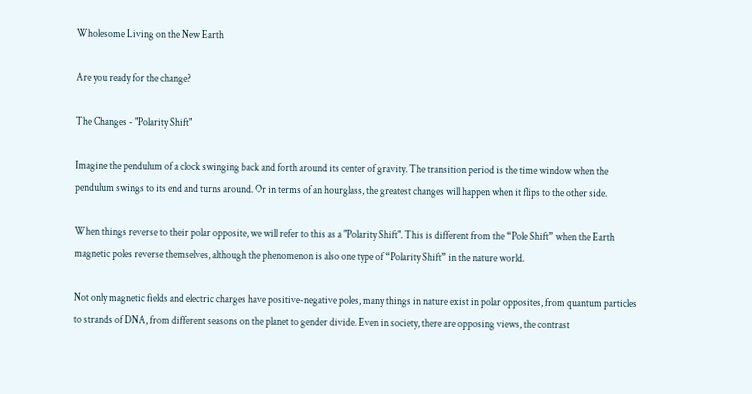Wholesome Living on the New Earth

Are you ready for the change?

The Changes - "Polarity Shift"

Imagine the pendulum of a clock swinging back and forth around its center of gravity. The transition period is the time window when the pendulum swings to its end and turns around. Or in terms of an hourglass, the greatest changes will happen when it flips to the other side.

When things reverse to their polar opposite, we will refer to this as a "Polarity Shift". This is different from the “Pole Shift” when the Earth magnetic poles reverse themselves, although the phenomenon is also one type of “Polarity Shift” in the nature world.

Not only magnetic fields and electric charges have positive-negative poles, many things in nature exist in polar opposites, from quantum particles to strands of DNA, from different seasons on the planet to gender divide. Even in society, there are opposing views, the contrast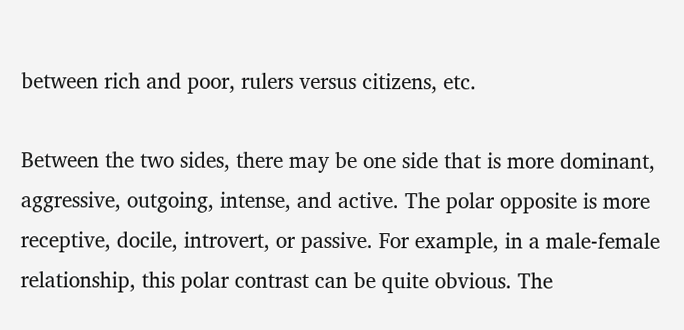between rich and poor, rulers versus citizens, etc.

Between the two sides, there may be one side that is more dominant, aggressive, outgoing, intense, and active. The polar opposite is more receptive, docile, introvert, or passive. For example, in a male-female relationship, this polar contrast can be quite obvious. The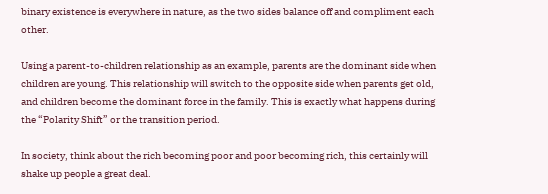binary existence is everywhere in nature, as the two sides balance off and compliment each other.

Using a parent-to-children relationship as an example, parents are the dominant side when children are young. This relationship will switch to the opposite side when parents get old, and children become the dominant force in the family. This is exactly what happens during the “Polarity Shift” or the transition period.

In society, think about the rich becoming poor and poor becoming rich, this certainly will shake up people a great deal.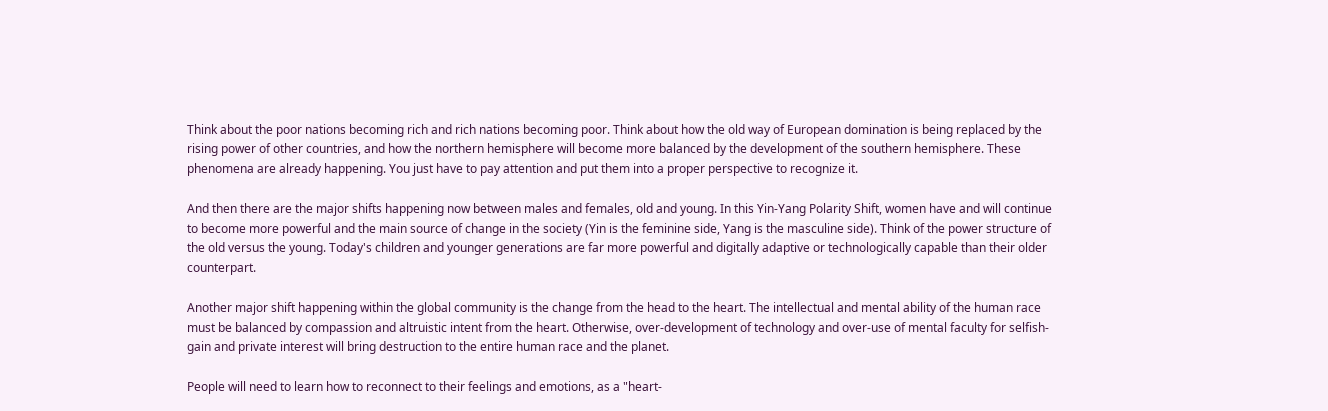Think about the poor nations becoming rich and rich nations becoming poor. Think about how the old way of European domination is being replaced by the rising power of other countries, and how the northern hemisphere will become more balanced by the development of the southern hemisphere. These phenomena are already happening. You just have to pay attention and put them into a proper perspective to recognize it.

And then there are the major shifts happening now between males and females, old and young. In this Yin-Yang Polarity Shift, women have and will continue to become more powerful and the main source of change in the society (Yin is the feminine side, Yang is the masculine side). Think of the power structure of the old versus the young. Today's children and younger generations are far more powerful and digitally adaptive or technologically capable than their older counterpart.

Another major shift happening within the global community is the change from the head to the heart. The intellectual and mental ability of the human race must be balanced by compassion and altruistic intent from the heart. Otherwise, over-development of technology and over-use of mental faculty for selfish-gain and private interest will bring destruction to the entire human race and the planet.

People will need to learn how to reconnect to their feelings and emotions, as a "heart-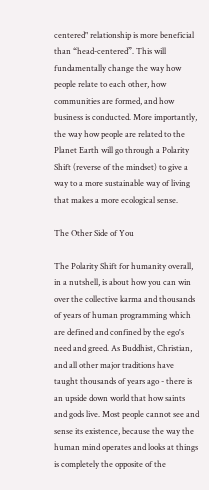centered" relationship is more beneficial than “head-centered”. This will fundamentally change the way how people relate to each other, how communities are formed, and how business is conducted. More importantly, the way how people are related to the Planet Earth will go through a Polarity Shift (reverse of the mindset) to give a way to a more sustainable way of living that makes a more ecological sense.

The Other Side of You

The Polarity Shift for humanity overall, in a nutshell, is about how you can win over the collective karma and thousands of years of human programming which are defined and confined by the ego's need and greed. As Buddhist, Christian, and all other major traditions have taught thousands of years ago - there is an upside down world that how saints and gods live. Most people cannot see and sense its existence, because the way the human mind operates and looks at things is completely the opposite of the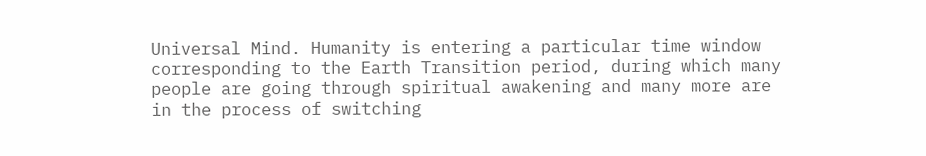Universal Mind. Humanity is entering a particular time window corresponding to the Earth Transition period, during which many people are going through spiritual awakening and many more are in the process of switching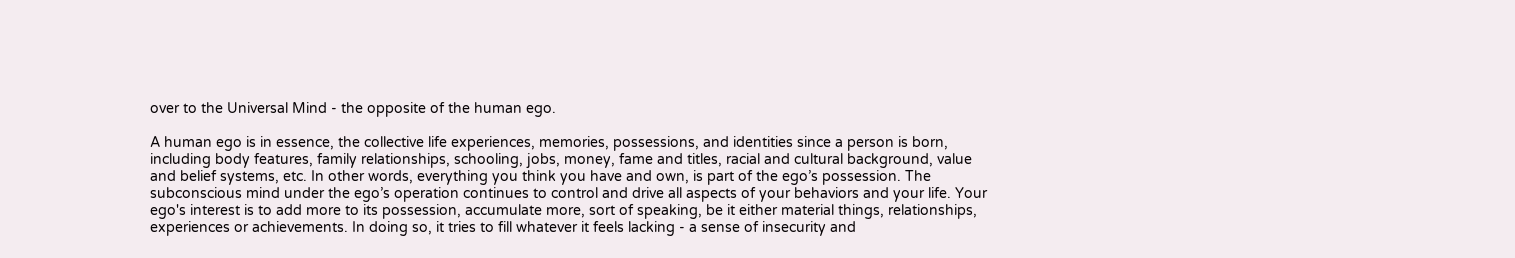over to the Universal Mind - the opposite of the human ego.

A human ego is in essence, the collective life experiences, memories, possessions, and identities since a person is born, including body features, family relationships, schooling, jobs, money, fame and titles, racial and cultural background, value and belief systems, etc. In other words, everything you think you have and own, is part of the ego’s possession. The subconscious mind under the ego’s operation continues to control and drive all aspects of your behaviors and your life. Your ego's interest is to add more to its possession, accumulate more, sort of speaking, be it either material things, relationships, experiences or achievements. In doing so, it tries to fill whatever it feels lacking - a sense of insecurity and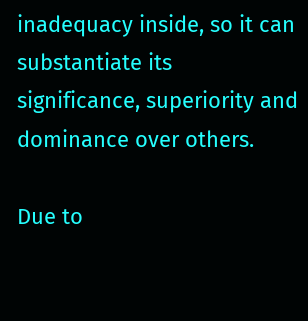inadequacy inside, so it can substantiate its significance, superiority and dominance over others.

Due to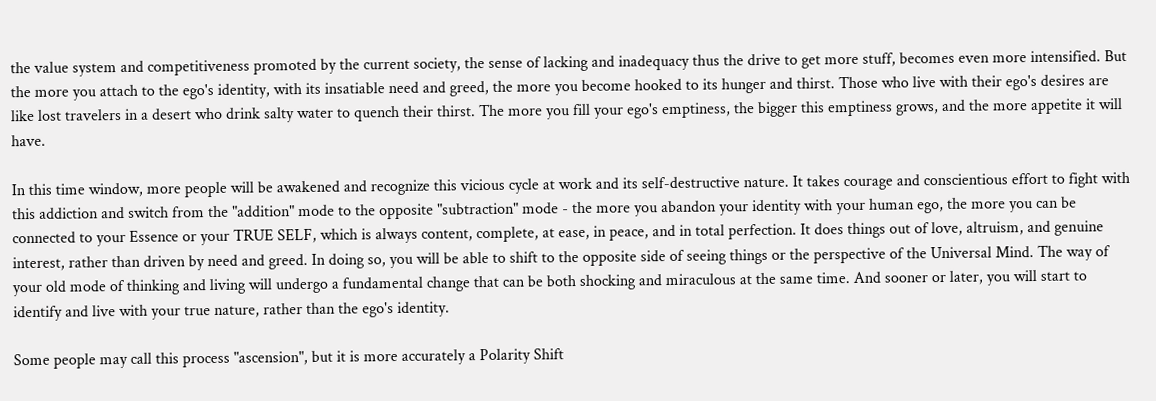the value system and competitiveness promoted by the current society, the sense of lacking and inadequacy thus the drive to get more stuff, becomes even more intensified. But the more you attach to the ego's identity, with its insatiable need and greed, the more you become hooked to its hunger and thirst. Those who live with their ego's desires are like lost travelers in a desert who drink salty water to quench their thirst. The more you fill your ego's emptiness, the bigger this emptiness grows, and the more appetite it will have.

In this time window, more people will be awakened and recognize this vicious cycle at work and its self-destructive nature. It takes courage and conscientious effort to fight with this addiction and switch from the "addition" mode to the opposite "subtraction" mode - the more you abandon your identity with your human ego, the more you can be connected to your Essence or your TRUE SELF, which is always content, complete, at ease, in peace, and in total perfection. It does things out of love, altruism, and genuine interest, rather than driven by need and greed. In doing so, you will be able to shift to the opposite side of seeing things or the perspective of the Universal Mind. The way of your old mode of thinking and living will undergo a fundamental change that can be both shocking and miraculous at the same time. And sooner or later, you will start to identify and live with your true nature, rather than the ego's identity.

Some people may call this process "ascension", but it is more accurately a Polarity Shift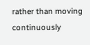rather than moving continuously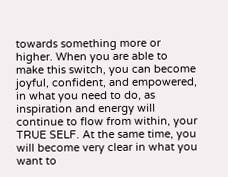towards something more or higher. When you are able to make this switch, you can become joyful, confident, and empowered, in what you need to do, as inspiration and energy will continue to flow from within, your TRUE SELF. At the same time, you will become very clear in what you want to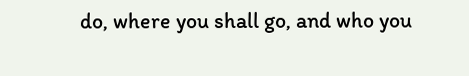do, where you shall go, and who you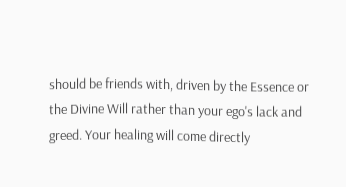should be friends with, driven by the Essence or the Divine Will rather than your ego's lack and greed. Your healing will come directly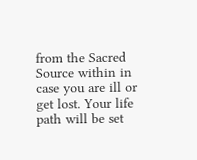from the Sacred Source within in case you are ill or get lost. Your life path will be set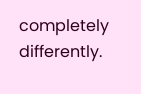completely differently.